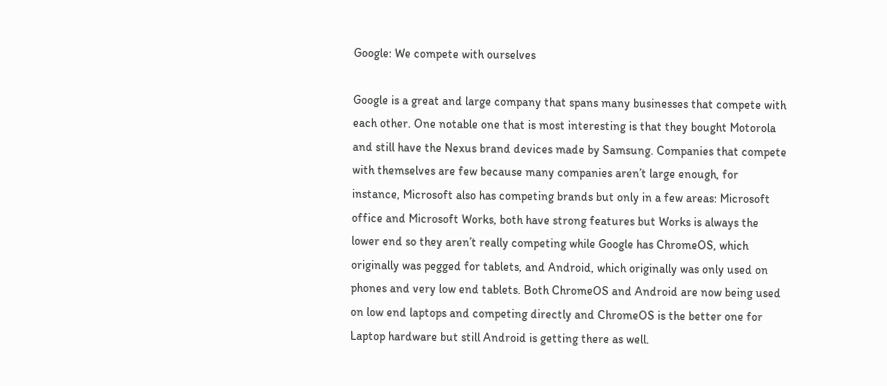Google: We compete with ourselves

Google is a great and large company that spans many businesses that compete with each other. One notable one that is most interesting is that they bought Motorola and still have the Nexus brand devices made by Samsung. Companies that compete with themselves are few because many companies aren’t large enough, for instance, Microsoft also has competing brands but only in a few areas: Microsoft office and Microsoft Works, both have strong features but Works is always the lower end so they aren’t really competing while Google has ChromeOS, which originally was pegged for tablets, and Android, which originally was only used on phones and very low end tablets. Both ChromeOS and Android are now being used on low end laptops and competing directly and ChromeOS is the better one for Laptop hardware but still Android is getting there as well.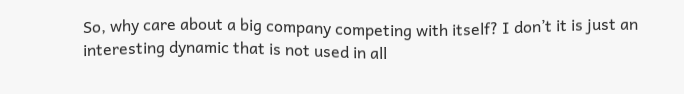So, why care about a big company competing with itself? I don’t it is just an interesting dynamic that is not used in all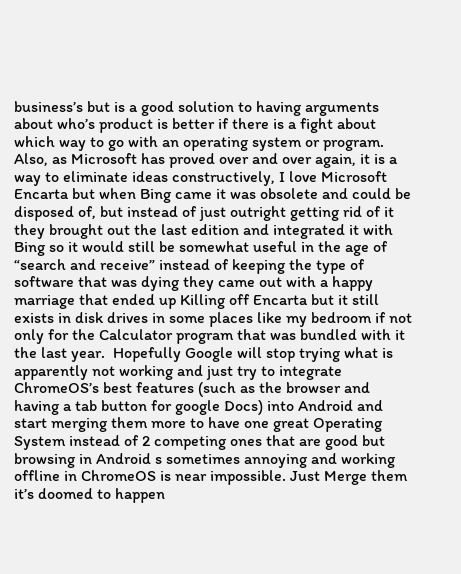business’s but is a good solution to having arguments about who’s product is better if there is a fight about which way to go with an operating system or program. Also, as Microsoft has proved over and over again, it is a way to eliminate ideas constructively, I love Microsoft Encarta but when Bing came it was obsolete and could be disposed of, but instead of just outright getting rid of it they brought out the last edition and integrated it with Bing so it would still be somewhat useful in the age of “search and receive” instead of keeping the type of software that was dying they came out with a happy marriage that ended up Killing off Encarta but it still exists in disk drives in some places like my bedroom if not only for the Calculator program that was bundled with it the last year.  Hopefully Google will stop trying what is apparently not working and just try to integrate ChromeOS’s best features (such as the browser and having a tab button for google Docs) into Android and start merging them more to have one great Operating System instead of 2 competing ones that are good but browsing in Android s sometimes annoying and working offline in ChromeOS is near impossible. Just Merge them it’s doomed to happen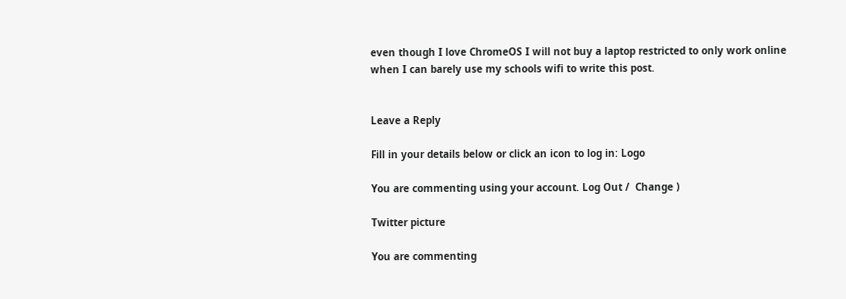even though I love ChromeOS I will not buy a laptop restricted to only work online when I can barely use my schools wifi to write this post.


Leave a Reply

Fill in your details below or click an icon to log in: Logo

You are commenting using your account. Log Out /  Change )

Twitter picture

You are commenting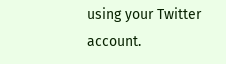using your Twitter account.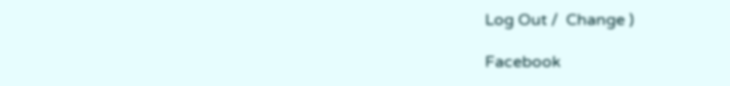Log Out /  Change )

Facebook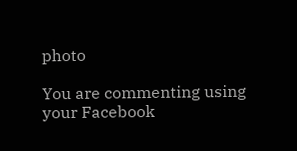photo

You are commenting using your Facebook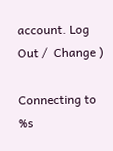account. Log Out /  Change )

Connecting to %s